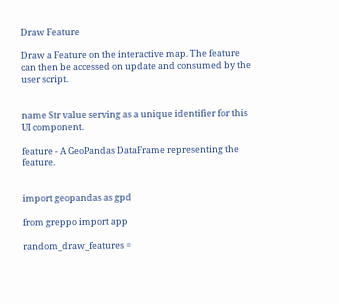Draw Feature

Draw a Feature on the interactive map. The feature can then be accessed on update and consumed by the user script.


name Str value serving as a unique identifier for this UI component.

feature - A GeoPandas DataFrame representing the feature.


import geopandas as gpd

from greppo import app

random_draw_features =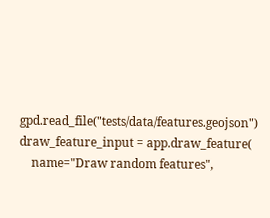gpd.read_file("tests/data/features.geojson")
draw_feature_input = app.draw_feature(
    name="Draw random features",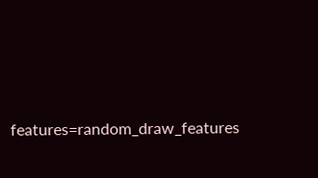features=random_draw_features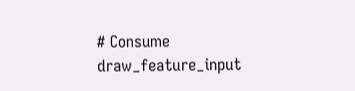# Consume draw_feature_input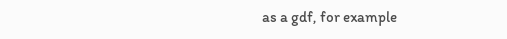as a gdf, for example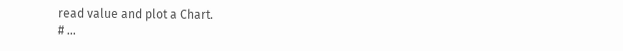read value and plot a Chart.
# ...